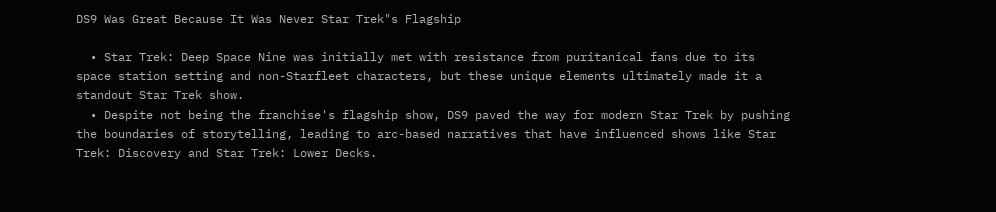DS9 Was Great Because It Was Never Star Trek"s Flagship

  • Star Trek: Deep Space Nine was initially met with resistance from puritanical fans due to its space station setting and non-Starfleet characters, but these unique elements ultimately made it a standout Star Trek show.
  • Despite not being the franchise's flagship show, DS9 paved the way for modern Star Trek by pushing the boundaries of storytelling, leading to arc-based narratives that have influenced shows like Star Trek: Discovery and Star Trek: Lower Decks.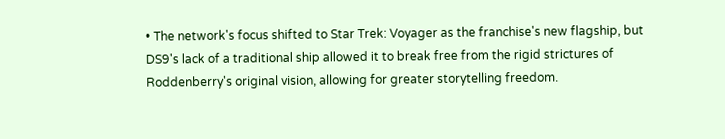• The network's focus shifted to Star Trek: Voyager as the franchise's new flagship, but DS9's lack of a traditional ship allowed it to break free from the rigid strictures of Roddenberry's original vision, allowing for greater storytelling freedom.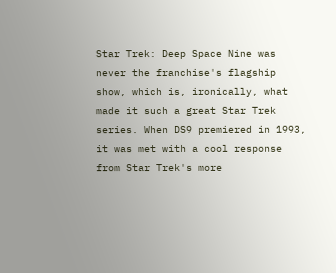Star Trek: Deep Space Nine was never the franchise's flagship show, which is, ironically, what made it such a great Star Trek series. When DS9 premiered in 1993, it was met with a cool response from Star Trek's more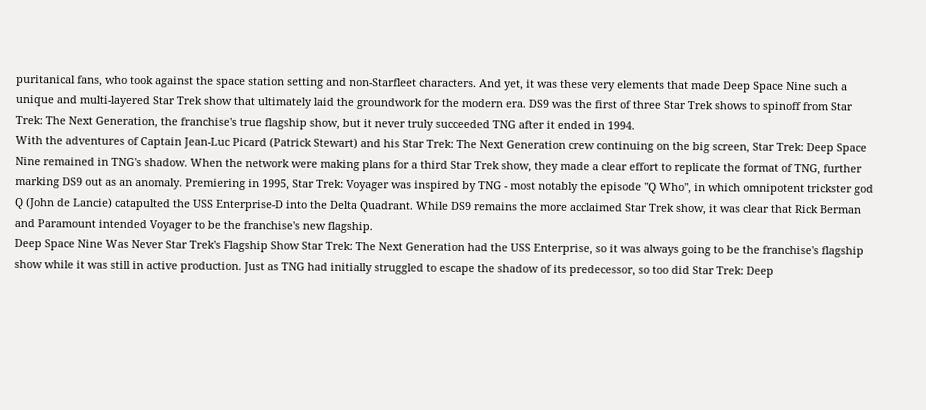puritanical fans, who took against the space station setting and non-Starfleet characters. And yet, it was these very elements that made Deep Space Nine such a unique and multi-layered Star Trek show that ultimately laid the groundwork for the modern era. DS9 was the first of three Star Trek shows to spinoff from Star Trek: The Next Generation, the franchise's true flagship show, but it never truly succeeded TNG after it ended in 1994.
With the adventures of Captain Jean-Luc Picard (Patrick Stewart) and his Star Trek: The Next Generation crew continuing on the big screen, Star Trek: Deep Space Nine remained in TNG's shadow. When the network were making plans for a third Star Trek show, they made a clear effort to replicate the format of TNG, further marking DS9 out as an anomaly. Premiering in 1995, Star Trek: Voyager was inspired by TNG - most notably the episode "Q Who", in which omnipotent trickster god Q (John de Lancie) catapulted the USS Enterprise-D into the Delta Quadrant. While DS9 remains the more acclaimed Star Trek show, it was clear that Rick Berman and Paramount intended Voyager to be the franchise's new flagship.
Deep Space Nine Was Never Star Trek's Flagship Show Star Trek: The Next Generation had the USS Enterprise, so it was always going to be the franchise's flagship show while it was still in active production. Just as TNG had initially struggled to escape the shadow of its predecessor, so too did Star Trek: Deep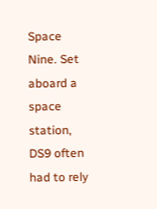Space Nine. Set aboard a space station, DS9 often had to rely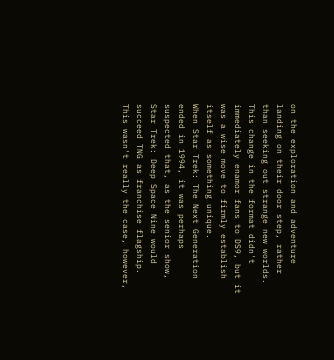on the exploration and adventure landing on their door step, rather than seeking out strange new worlds. This change in the format didn't immediately enamor fans to DS9, but it was a wise move to firmly establish itself as something unique.
When Star Trek: The Next Generation ended in 1994, it was perhaps suspected that, as the senior show, Star Trek: Deep Space Nine would succeed TNG as franchise flagship. This wasn't really the case, however,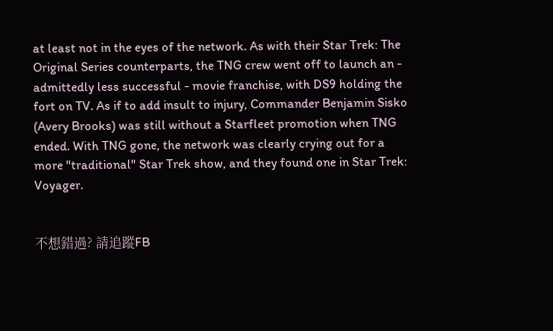at least not in the eyes of the network. As with their Star Trek: The Original Series counterparts, the TNG crew went off to launch an - admittedly less successful - movie franchise, with DS9 holding the fort on TV. As if to add insult to injury, Commander Benjamin Sisko (Avery Brooks) was still without a Starfleet promotion when TNG ended. With TNG gone, the network was clearly crying out for a more "traditional" Star Trek show, and they found one in Star Trek: Voyager.


不想錯過? 請追蹤FB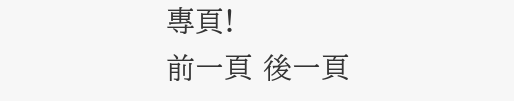專頁!
前一頁 後一頁